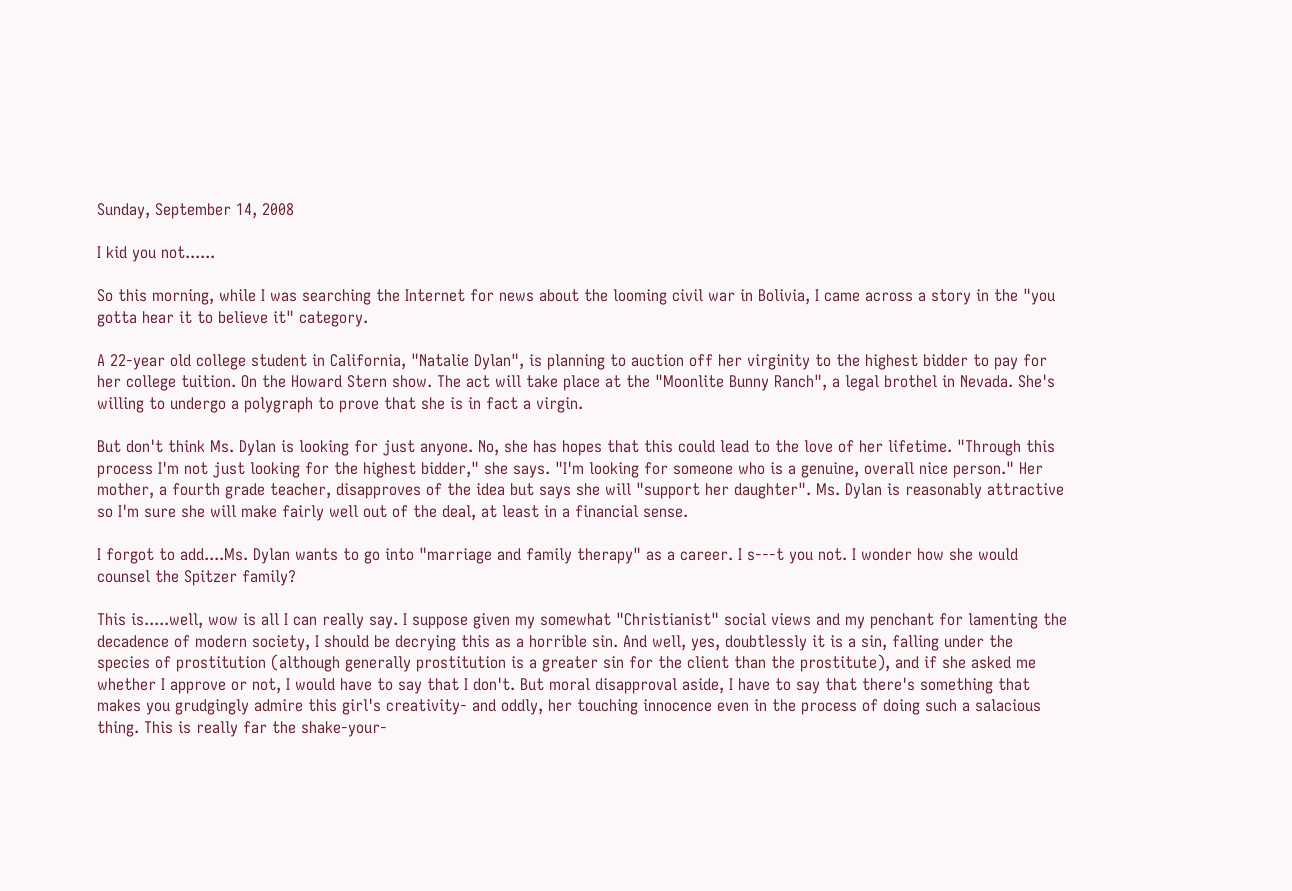Sunday, September 14, 2008

I kid you not......

So this morning, while I was searching the Internet for news about the looming civil war in Bolivia, I came across a story in the "you gotta hear it to believe it" category.

A 22-year old college student in California, "Natalie Dylan", is planning to auction off her virginity to the highest bidder to pay for her college tuition. On the Howard Stern show. The act will take place at the "Moonlite Bunny Ranch", a legal brothel in Nevada. She's willing to undergo a polygraph to prove that she is in fact a virgin.

But don't think Ms. Dylan is looking for just anyone. No, she has hopes that this could lead to the love of her lifetime. "Through this process I'm not just looking for the highest bidder," she says. "I'm looking for someone who is a genuine, overall nice person." Her mother, a fourth grade teacher, disapproves of the idea but says she will "support her daughter". Ms. Dylan is reasonably attractive so I'm sure she will make fairly well out of the deal, at least in a financial sense.

I forgot to add....Ms. Dylan wants to go into "marriage and family therapy" as a career. I s---t you not. I wonder how she would counsel the Spitzer family?

This is.....well, wow is all I can really say. I suppose given my somewhat "Christianist" social views and my penchant for lamenting the decadence of modern society, I should be decrying this as a horrible sin. And well, yes, doubtlessly it is a sin, falling under the species of prostitution (although generally prostitution is a greater sin for the client than the prostitute), and if she asked me whether I approve or not, I would have to say that I don't. But moral disapproval aside, I have to say that there's something that makes you grudgingly admire this girl's creativity- and oddly, her touching innocence even in the process of doing such a salacious thing. This is really far the shake-your-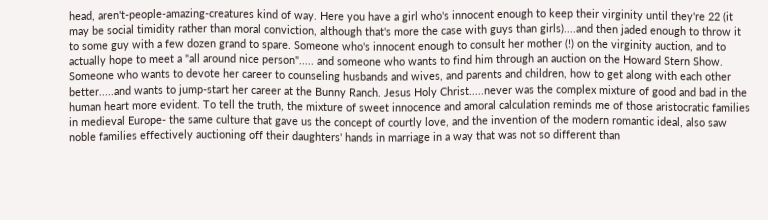head, aren't-people-amazing-creatures kind of way. Here you have a girl who's innocent enough to keep their virginity until they're 22 (it may be social timidity rather than moral conviction, although that's more the case with guys than girls)....and then jaded enough to throw it to some guy with a few dozen grand to spare. Someone who's innocent enough to consult her mother (!) on the virginity auction, and to actually hope to meet a "all around nice person"..... and someone who wants to find him through an auction on the Howard Stern Show. Someone who wants to devote her career to counseling husbands and wives, and parents and children, how to get along with each other better.....and wants to jump-start her career at the Bunny Ranch. Jesus Holy Christ.....never was the complex mixture of good and bad in the human heart more evident. To tell the truth, the mixture of sweet innocence and amoral calculation reminds me of those aristocratic families in medieval Europe- the same culture that gave us the concept of courtly love, and the invention of the modern romantic ideal, also saw noble families effectively auctioning off their daughters' hands in marriage in a way that was not so different than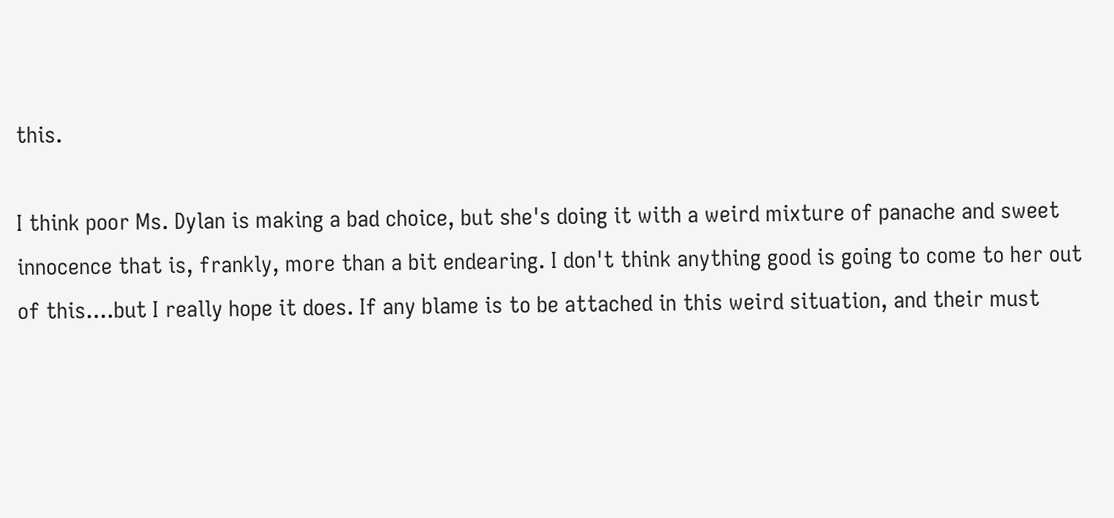this.

I think poor Ms. Dylan is making a bad choice, but she's doing it with a weird mixture of panache and sweet innocence that is, frankly, more than a bit endearing. I don't think anything good is going to come to her out of this....but I really hope it does. If any blame is to be attached in this weird situation, and their must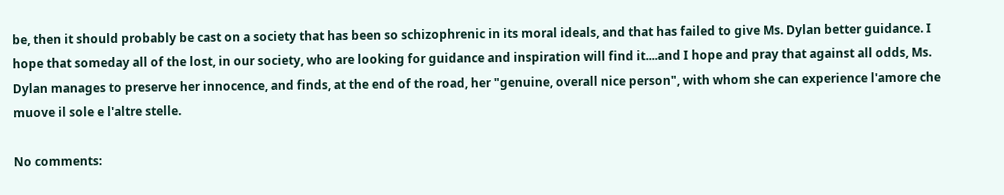be, then it should probably be cast on a society that has been so schizophrenic in its moral ideals, and that has failed to give Ms. Dylan better guidance. I hope that someday all of the lost, in our society, who are looking for guidance and inspiration will find it....and I hope and pray that against all odds, Ms. Dylan manages to preserve her innocence, and finds, at the end of the road, her "genuine, overall nice person", with whom she can experience l'amore che muove il sole e l'altre stelle.

No comments: